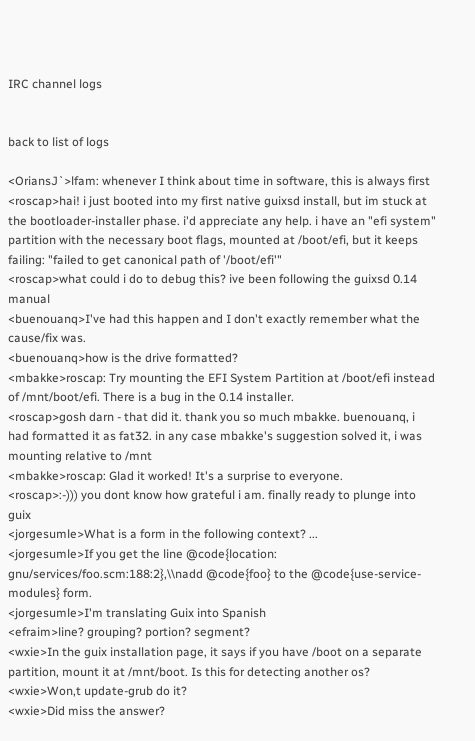IRC channel logs


back to list of logs

<OriansJ`>lfam: whenever I think about time in software, this is always first
<roscap>hai! i just booted into my first native guixsd install, but im stuck at the bootloader-installer phase. i'd appreciate any help. i have an "efi system" partition with the necessary boot flags, mounted at /boot/efi, but it keeps failing: "failed to get canonical path of '/boot/efi'"
<roscap>what could i do to debug this? ive been following the guixsd 0.14 manual
<buenouanq>I've had this happen and I don't exactly remember what the cause/fix was.
<buenouanq>how is the drive formatted?
<mbakke>roscap: Try mounting the EFI System Partition at /boot/efi instead of /mnt/boot/efi. There is a bug in the 0.14 installer.
<roscap>gosh darn - that did it. thank you so much mbakke. buenouanq, i had formatted it as fat32. in any case mbakke's suggestion solved it, i was mounting relative to /mnt
<mbakke>roscap: Glad it worked! It's a surprise to everyone.
<roscap>:-))) you dont know how grateful i am. finally ready to plunge into guix
<jorgesumle>What is a form in the following context? ...
<jorgesumle>If you get the line @code{location: gnu/services/foo.scm:188:2},\\nadd @code{foo} to the @code{use-service-modules} form.
<jorgesumle>I'm translating Guix into Spanish
<efraim>line? grouping? portion? segment?
<wxie>In the guix installation page, it says if you have /boot on a separate partition, mount it at /mnt/boot. Is this for detecting another os?
<wxie>Won,t update-grub do it?
<wxie>Did miss the answer?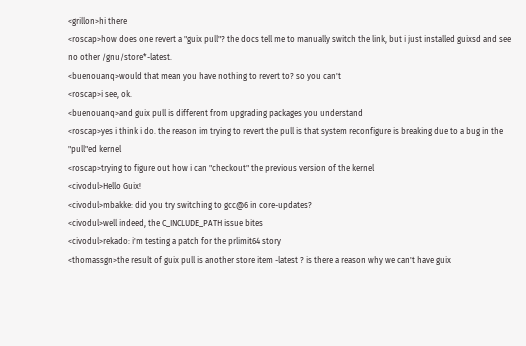<grillon>hi there
<roscap>how does one revert a "guix pull"? the docs tell me to manually switch the link, but i just installed guixsd and see no other /gnu/store*-latest.
<buenouanq>would that mean you have nothing to revert to? so you can't
<roscap>i see, ok.
<buenouanq>and guix pull is different from upgrading packages you understand
<roscap>yes i think i do. the reason im trying to revert the pull is that system reconfigure is breaking due to a bug in the "pull"ed kernel
<roscap>trying to figure out how i can "checkout" the previous version of the kernel
<civodul>Hello Guix!
<civodul>mbakke: did you try switching to gcc@6 in core-updates?
<civodul>well indeed, the C_INCLUDE_PATH issue bites
<civodul>rekado: i'm testing a patch for the prlimit64 story
<thomassgn>the result of guix pull is another store item -latest ? is there a reason why we can't have guix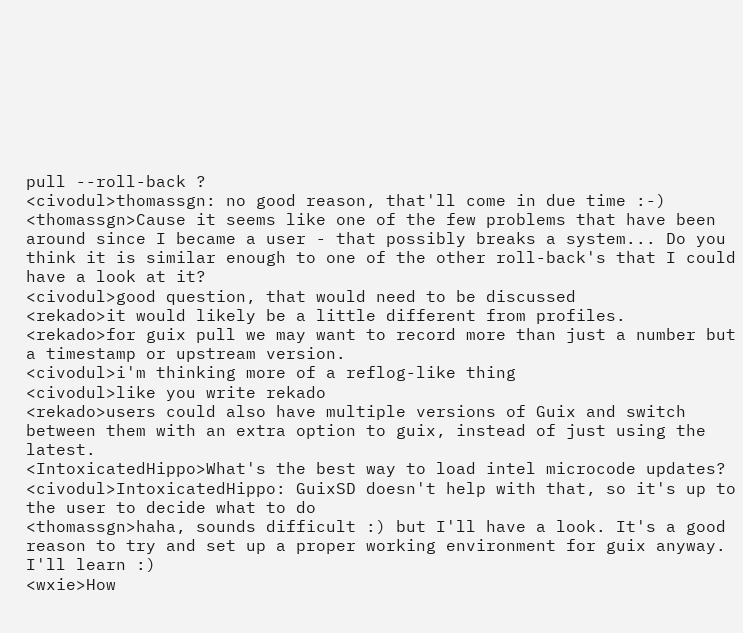pull --roll-back ?
<civodul>thomassgn: no good reason, that'll come in due time :-)
<thomassgn>Cause it seems like one of the few problems that have been around since I became a user - that possibly breaks a system... Do you think it is similar enough to one of the other roll-back's that I could have a look at it?
<civodul>good question, that would need to be discussed
<rekado>it would likely be a little different from profiles.
<rekado>for guix pull we may want to record more than just a number but a timestamp or upstream version.
<civodul>i'm thinking more of a reflog-like thing
<civodul>like you write rekado
<rekado>users could also have multiple versions of Guix and switch between them with an extra option to guix, instead of just using the latest.
<IntoxicatedHippo>What's the best way to load intel microcode updates?
<civodul>IntoxicatedHippo: GuixSD doesn't help with that, so it's up to the user to decide what to do
<thomassgn>haha, sounds difficult :) but I'll have a look. It's a good reason to try and set up a proper working environment for guix anyway. I'll learn :)
<wxie>How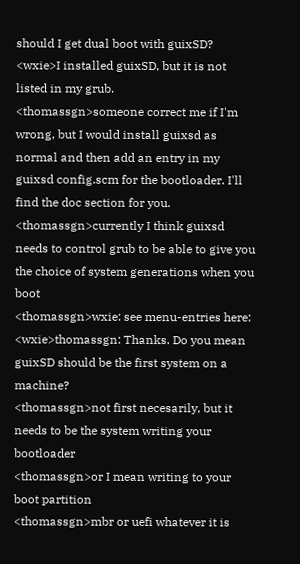should I get dual boot with guixSD?
<wxie>I installed guixSD, but it is not listed in my grub.
<thomassgn>someone correct me if I'm wrong, but I would install guixsd as normal and then add an entry in my guixsd config.scm for the bootloader. I'll find the doc section for you.
<thomassgn>currently I think guixsd needs to control grub to be able to give you the choice of system generations when you boot
<thomassgn>wxie: see menu-entries here:
<wxie>thomassgn: Thanks. Do you mean guixSD should be the first system on a machine?
<thomassgn>not first necesarily, but it needs to be the system writing your bootloader
<thomassgn>or I mean writing to your boot partition
<thomassgn>mbr or uefi whatever it is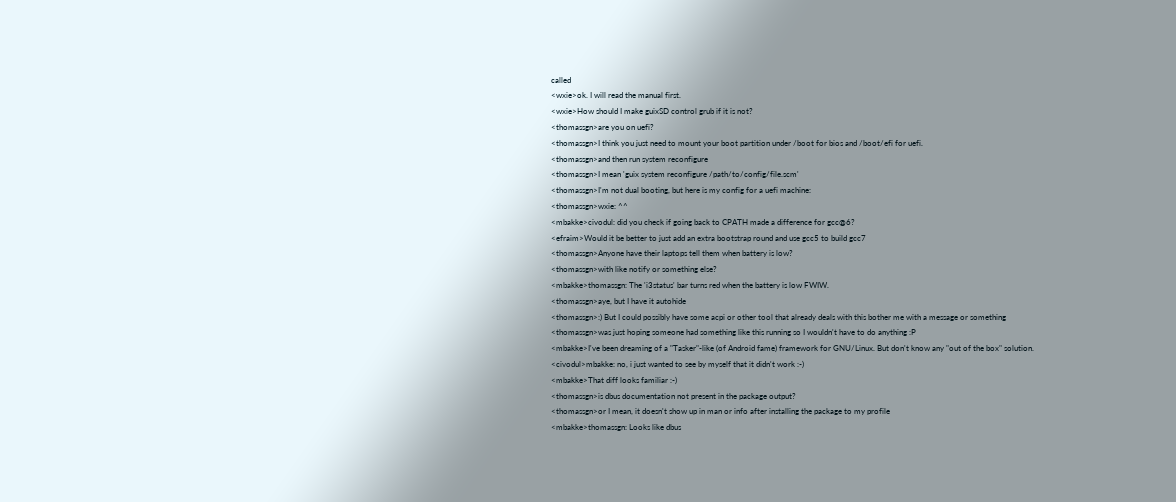called
<wxie>ok. I will read the manual first.
<wxie>How should I make guixSD control grub if it is not?
<thomassgn>are you on uefi?
<thomassgn>I think you just need to mount your boot partition under /boot for bios and /boot/efi for uefi.
<thomassgn>and then run system reconfigure
<thomassgn>I mean 'guix system reconfigure /path/to/config/file.scm'
<thomassgn>I'm not dual booting, but here is my config for a uefi machine:
<thomassgn>wxie: ^^
<mbakke>civodul: did you check if going back to CPATH made a difference for gcc@6?
<efraim>Would it be better to just add an extra bootstrap round and use gcc5 to build gcc7
<thomassgn>Anyone have their laptops tell them when battery is low?
<thomassgn>with like notify or something else?
<mbakke>thomassgn: The 'i3status' bar turns red when the battery is low FWIW.
<thomassgn>aye, but I have it autohide
<thomassgn>:) But I could possibly have some acpi or other tool that already deals with this bother me with a message or something
<thomassgn>was just hoping someone had something like this running so I wouldn't have to do anything :P
<mbakke>I've been dreaming of a "Tasker"-like (of Android fame) framework for GNU/Linux. But don't know any "out of the box" solution.
<civodul>mbakke: no, i just wanted to see by myself that it didn't work :-)
<mbakke>That diff looks familiar :-)
<thomassgn>is dbus documentation not present in the package output?
<thomassgn>or I mean, it doesn't show up in man or info after installing the package to my profile
<mbakke>thomassgn: Looks like dbus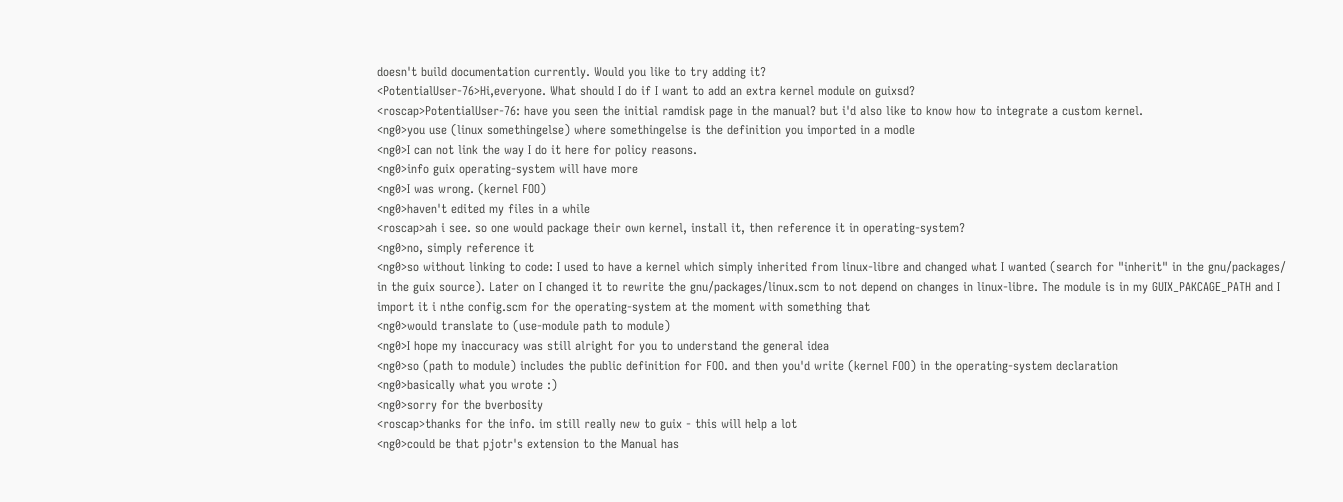doesn't build documentation currently. Would you like to try adding it?
<PotentialUser-76>Hi,everyone. What should I do if I want to add an extra kernel module on guixsd?
<roscap>PotentialUser-76: have you seen the initial ramdisk page in the manual? but i'd also like to know how to integrate a custom kernel.
<ng0>you use (linux somethingelse) where somethingelse is the definition you imported in a modle
<ng0>I can not link the way I do it here for policy reasons.
<ng0>info guix operating-system will have more
<ng0>I was wrong. (kernel FOO)
<ng0>haven't edited my files in a while
<roscap>ah i see. so one would package their own kernel, install it, then reference it in operating-system?
<ng0>no, simply reference it
<ng0>so without linking to code: I used to have a kernel which simply inherited from linux-libre and changed what I wanted (search for "inherit" in the gnu/packages/ in the guix source). Later on I changed it to rewrite the gnu/packages/linux.scm to not depend on changes in linux-libre. The module is in my GUIX_PAKCAGE_PATH and I import it i nthe config.scm for the operating-system at the moment with something that
<ng0>would translate to (use-module path to module)
<ng0>I hope my inaccuracy was still alright for you to understand the general idea
<ng0>so (path to module) includes the public definition for FOO. and then you'd write (kernel FOO) in the operating-system declaration
<ng0>basically what you wrote :)
<ng0>sorry for the bverbosity
<roscap>thanks for the info. im still really new to guix - this will help a lot
<ng0>could be that pjotr's extension to the Manual has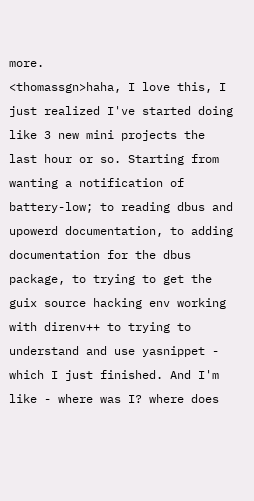more.
<thomassgn>haha, I love this, I just realized I've started doing like 3 new mini projects the last hour or so. Starting from wanting a notification of battery-low; to reading dbus and upowerd documentation, to adding documentation for the dbus package, to trying to get the guix source hacking env working with direnv++ to trying to understand and use yasnippet - which I just finished. And I'm like - where was I? where does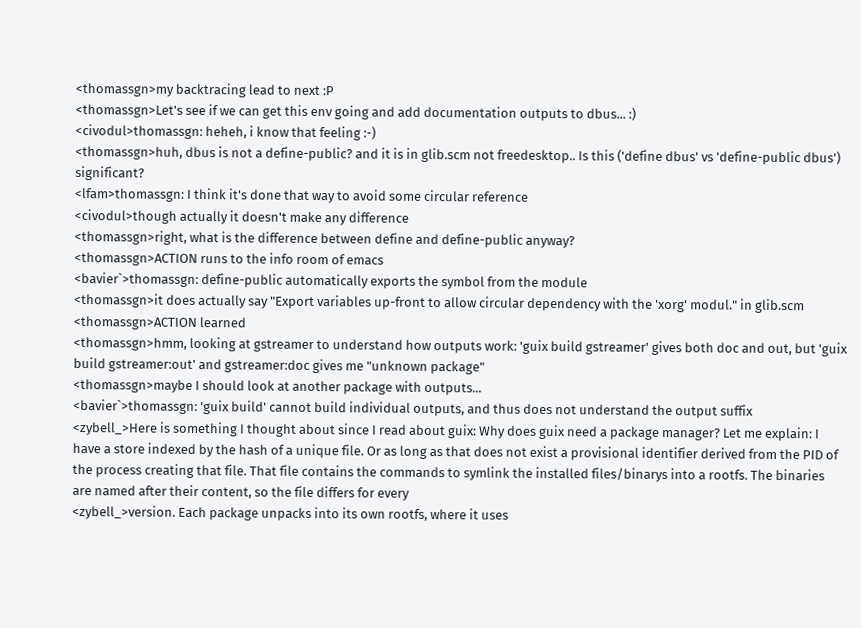<thomassgn>my backtracing lead to next :P
<thomassgn>Let's see if we can get this env going and add documentation outputs to dbus... :)
<civodul>thomassgn: heheh, i know that feeling :-)
<thomassgn>huh, dbus is not a define-public? and it is in glib.scm not freedesktop.. Is this ('define dbus' vs 'define-public dbus') significant?
<lfam>thomassgn: I think it's done that way to avoid some circular reference
<civodul>though actually it doesn't make any difference
<thomassgn>right, what is the difference between define and define-public anyway?
<thomassgn>ACTION runs to the info room of emacs
<bavier`>thomassgn: define-public automatically exports the symbol from the module
<thomassgn>it does actually say "Export variables up-front to allow circular dependency with the 'xorg' modul." in glib.scm
<thomassgn>ACTION learned
<thomassgn>hmm, looking at gstreamer to understand how outputs work: 'guix build gstreamer' gives both doc and out, but 'guix build gstreamer:out' and gstreamer:doc gives me "unknown package"
<thomassgn>maybe I should look at another package with outputs...
<bavier`>thomassgn: 'guix build' cannot build individual outputs, and thus does not understand the output suffix
<zybell_>Here is something I thought about since I read about guix: Why does guix need a package manager? Let me explain: I have a store indexed by the hash of a unique file. Or as long as that does not exist a provisional identifier derived from the PID of the process creating that file. That file contains the commands to symlink the installed files/binarys into a rootfs. The binaries are named after their content, so the file differs for every
<zybell_>version. Each package unpacks into its own rootfs, where it uses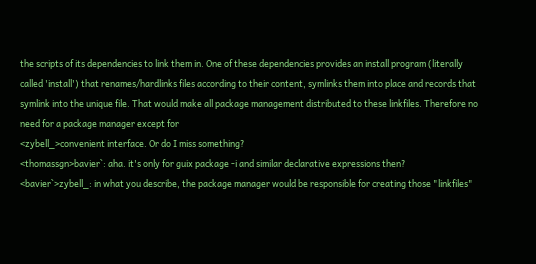the scripts of its dependencies to link them in. One of these dependencies provides an install program (literally called 'install') that renames/hardlinks files according to their content, symlinks them into place and records that symlink into the unique file. That would make all package management distributed to these linkfiles. Therefore no need for a package manager except for
<zybell_>convenient interface. Or do I miss something?
<thomassgn>bavier`: aha. it's only for guix package -i and similar declarative expressions then?
<bavier`>zybell_: in what you describe, the package manager would be responsible for creating those "linkfiles"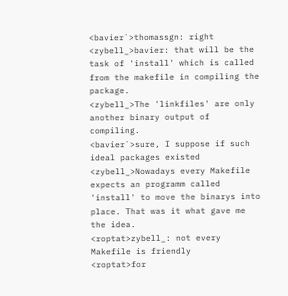<bavier`>thomassgn: right
<zybell_>bavier: that will be the task of 'install' which is called from the makefile in compiling the package.
<zybell_>The 'linkfiles' are only another binary output of compiling.
<bavier`>sure, I suppose if such ideal packages existed
<zybell_>Nowadays every Makefile expects an programm called 'install' to move the binarys into place. That was it what gave me the idea.
<roptat>zybell_: not every Makefile is friendly
<roptat>for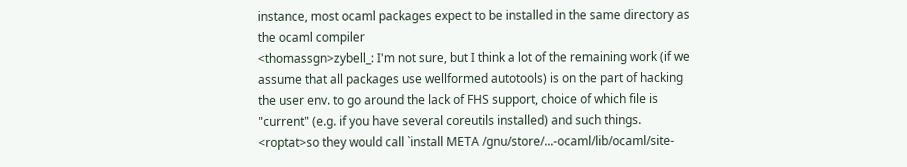instance, most ocaml packages expect to be installed in the same directory as the ocaml compiler
<thomassgn>zybell_: I'm not sure, but I think a lot of the remaining work (if we assume that all packages use wellformed autotools) is on the part of hacking the user env. to go around the lack of FHS support, choice of which file is "current" (e.g. if you have several coreutils installed) and such things.
<roptat>so they would call `install META /gnu/store/...-ocaml/lib/ocaml/site-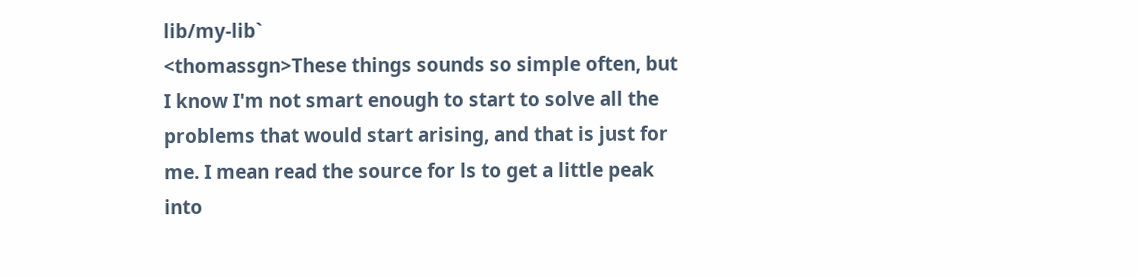lib/my-lib`
<thomassgn>These things sounds so simple often, but I know I'm not smart enough to start to solve all the problems that would start arising, and that is just for me. I mean read the source for ls to get a little peak into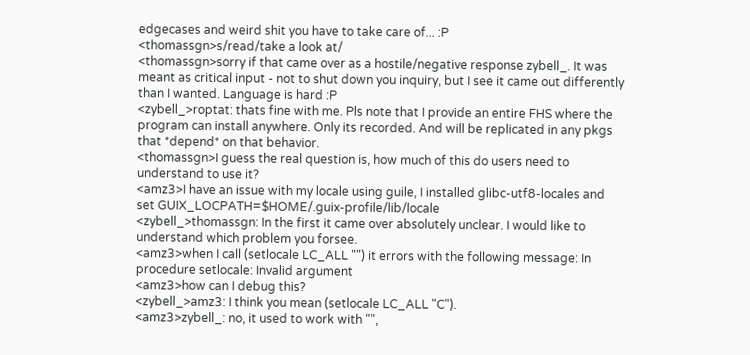edgecases and weird shit you have to take care of... :P
<thomassgn>s/read/take a look at/
<thomassgn>sorry if that came over as a hostile/negative response zybell_. It was meant as critical input - not to shut down you inquiry, but I see it came out differently than I wanted. Language is hard :P
<zybell_>roptat: thats fine with me. Pls note that I provide an entire FHS where the program can install anywhere. Only its recorded. And will be replicated in any pkgs that *depend* on that behavior.
<thomassgn>I guess the real question is, how much of this do users need to understand to use it?
<amz3>I have an issue with my locale using guile, I installed glibc-utf8-locales and set GUIX_LOCPATH=$HOME/.guix-profile/lib/locale
<zybell_>thomassgn: In the first it came over absolutely unclear. I would like to understand which problem you forsee.
<amz3>when I call (setlocale LC_ALL "") it errors with the following message: In procedure setlocale: Invalid argument
<amz3>how can I debug this?
<zybell_>amz3: I think you mean (setlocale LC_ALL "C").
<amz3>zybell_: no, it used to work with "",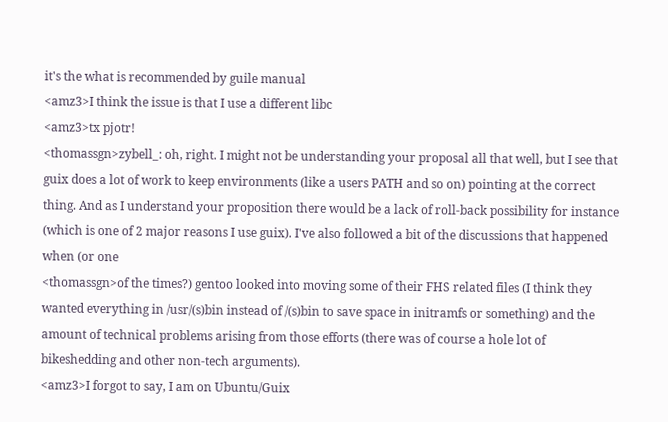it's the what is recommended by guile manual
<amz3>I think the issue is that I use a different libc
<amz3>tx pjotr!
<thomassgn>zybell_: oh, right. I might not be understanding your proposal all that well, but I see that guix does a lot of work to keep environments (like a users PATH and so on) pointing at the correct thing. And as I understand your proposition there would be a lack of roll-back possibility for instance (which is one of 2 major reasons I use guix). I've also followed a bit of the discussions that happened when (or one
<thomassgn>of the times?) gentoo looked into moving some of their FHS related files (I think they wanted everything in /usr/(s)bin instead of /(s)bin to save space in initramfs or something) and the amount of technical problems arising from those efforts (there was of course a hole lot of bikeshedding and other non-tech arguments).
<amz3>I forgot to say, I am on Ubuntu/Guix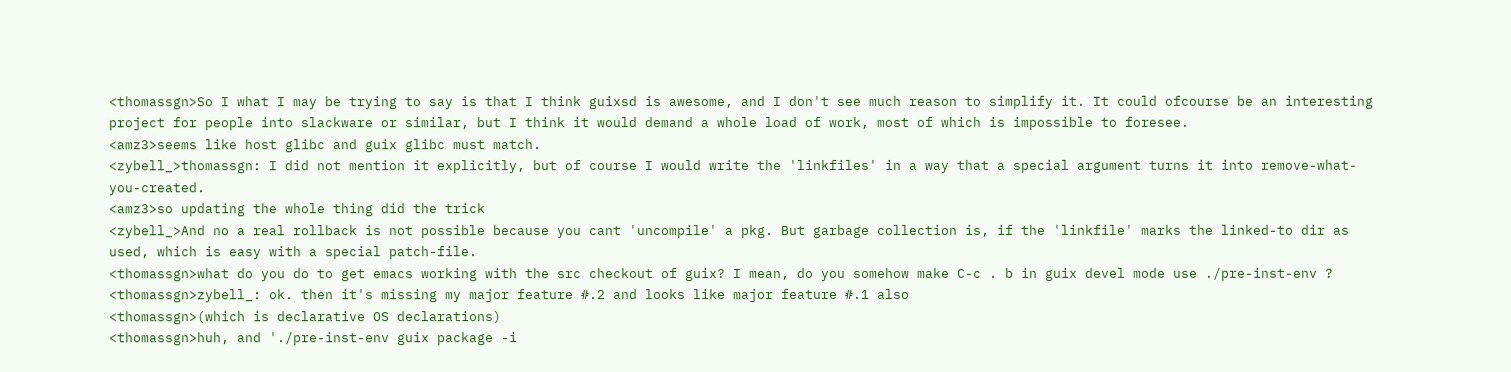<thomassgn>So I what I may be trying to say is that I think guixsd is awesome, and I don't see much reason to simplify it. It could ofcourse be an interesting project for people into slackware or similar, but I think it would demand a whole load of work, most of which is impossible to foresee.
<amz3>seems like host glibc and guix glibc must match.
<zybell_>thomassgn: I did not mention it explicitly, but of course I would write the 'linkfiles' in a way that a special argument turns it into remove-what-you-created.
<amz3>so updating the whole thing did the trick
<zybell_>And no a real rollback is not possible because you cant 'uncompile' a pkg. But garbage collection is, if the 'linkfile' marks the linked-to dir as used, which is easy with a special patch-file.
<thomassgn>what do you do to get emacs working with the src checkout of guix? I mean, do you somehow make C-c . b in guix devel mode use ./pre-inst-env ?
<thomassgn>zybell_: ok. then it's missing my major feature #.2 and looks like major feature #.1 also
<thomassgn>(which is declarative OS declarations)
<thomassgn>huh, and './pre-inst-env guix package -i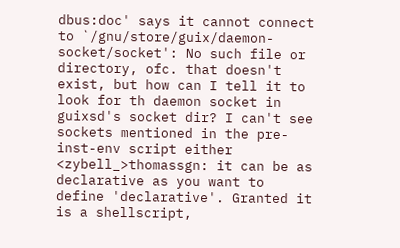dbus:doc' says it cannot connect to `/gnu/store/guix/daemon-socket/socket': No such file or directory, ofc. that doesn't exist, but how can I tell it to look for th daemon socket in guixsd's socket dir? I can't see sockets mentioned in the pre-inst-env script either
<zybell_>thomassgn: it can be as declarative as you want to define 'declarative'. Granted it is a shellscript,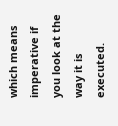which means imperative if you look at the way it is executed.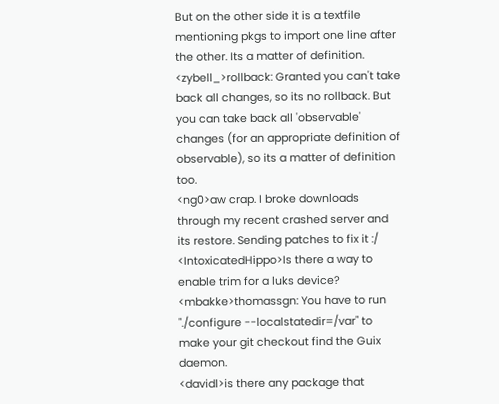But on the other side it is a textfile mentioning pkgs to import one line after the other. Its a matter of definition.
<zybell_>rollback: Granted you can't take back all changes, so its no rollback. But you can take back all 'observable' changes (for an appropriate definition of observable), so its a matter of definition too.
<ng0>aw crap. I broke downloads through my recent crashed server and its restore. Sending patches to fix it :/
<IntoxicatedHippo>Is there a way to enable trim for a luks device?
<mbakke>thomassgn: You have to run "./configure --localstatedir=/var" to make your git checkout find the Guix daemon.
<davidl>is there any package that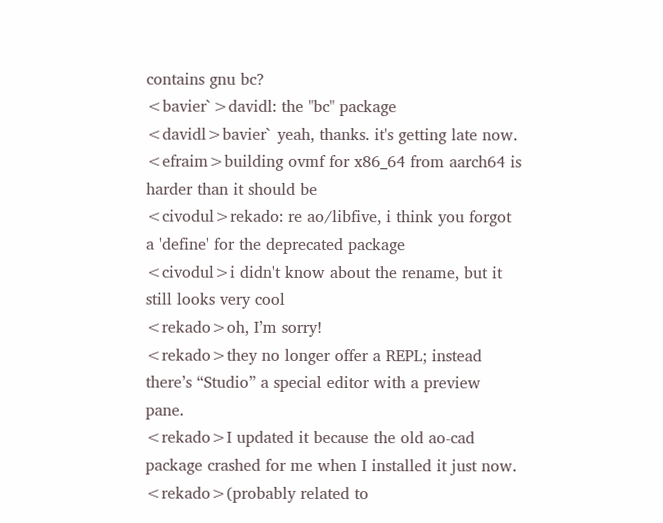contains gnu bc?
<bavier`>davidl: the "bc" package
<davidl>bavier` yeah, thanks. it's getting late now.
<efraim>building ovmf for x86_64 from aarch64 is harder than it should be
<civodul>rekado: re ao/libfive, i think you forgot a 'define' for the deprecated package
<civodul>i didn't know about the rename, but it still looks very cool
<rekado>oh, I’m sorry!
<rekado>they no longer offer a REPL; instead there’s “Studio” a special editor with a preview pane.
<rekado>I updated it because the old ao-cad package crashed for me when I installed it just now.
<rekado>(probably related to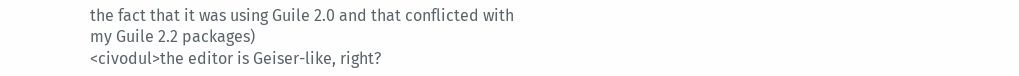the fact that it was using Guile 2.0 and that conflicted with my Guile 2.2 packages)
<civodul>the editor is Geiser-like, right?